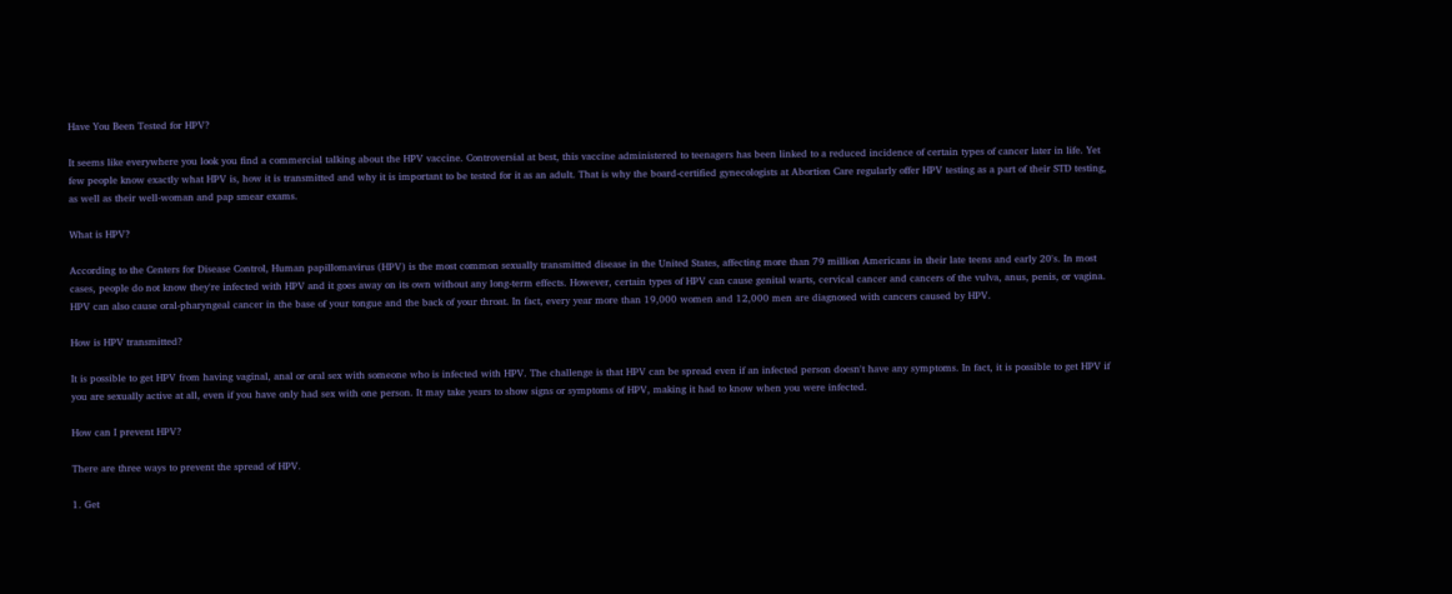Have You Been Tested for HPV?

It seems like everywhere you look you find a commercial talking about the HPV vaccine. Controversial at best, this vaccine administered to teenagers has been linked to a reduced incidence of certain types of cancer later in life. Yet few people know exactly what HPV is, how it is transmitted and why it is important to be tested for it as an adult. That is why the board-certified gynecologists at Abortion Care regularly offer HPV testing as a part of their STD testing, as well as their well-woman and pap smear exams.

What is HPV?

According to the Centers for Disease Control, Human papillomavirus (HPV) is the most common sexually transmitted disease in the United States, affecting more than 79 million Americans in their late teens and early 20's. In most cases, people do not know they're infected with HPV and it goes away on its own without any long-term effects. However, certain types of HPV can cause genital warts, cervical cancer and cancers of the vulva, anus, penis, or vagina. HPV can also cause oral-pharyngeal cancer in the base of your tongue and the back of your throat. In fact, every year more than 19,000 women and 12,000 men are diagnosed with cancers caused by HPV.

How is HPV transmitted?

It is possible to get HPV from having vaginal, anal or oral sex with someone who is infected with HPV. The challenge is that HPV can be spread even if an infected person doesn't have any symptoms. In fact, it is possible to get HPV if you are sexually active at all, even if you have only had sex with one person. It may take years to show signs or symptoms of HPV, making it had to know when you were infected.

How can I prevent HPV?

There are three ways to prevent the spread of HPV.

1. Get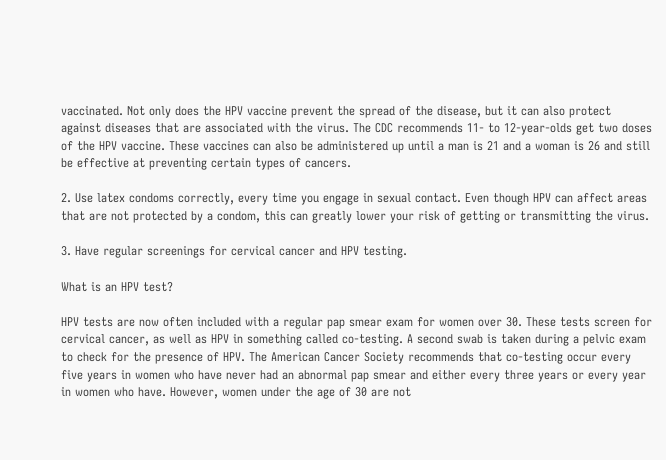vaccinated. Not only does the HPV vaccine prevent the spread of the disease, but it can also protect against diseases that are associated with the virus. The CDC recommends 11- to 12-year-olds get two doses of the HPV vaccine. These vaccines can also be administered up until a man is 21 and a woman is 26 and still be effective at preventing certain types of cancers.

2. Use latex condoms correctly, every time you engage in sexual contact. Even though HPV can affect areas that are not protected by a condom, this can greatly lower your risk of getting or transmitting the virus.

3. Have regular screenings for cervical cancer and HPV testing.

What is an HPV test?

HPV tests are now often included with a regular pap smear exam for women over 30. These tests screen for cervical cancer, as well as HPV in something called co-testing. A second swab is taken during a pelvic exam to check for the presence of HPV. The American Cancer Society recommends that co-testing occur every five years in women who have never had an abnormal pap smear and either every three years or every year in women who have. However, women under the age of 30 are not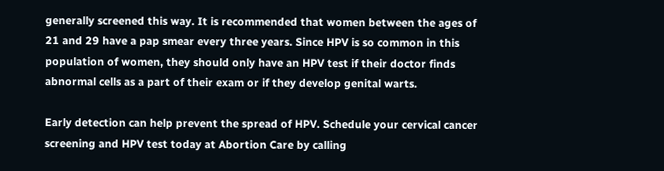generally screened this way. It is recommended that women between the ages of 21 and 29 have a pap smear every three years. Since HPV is so common in this population of women, they should only have an HPV test if their doctor finds abnormal cells as a part of their exam or if they develop genital warts.

Early detection can help prevent the spread of HPV. Schedule your cervical cancer screening and HPV test today at Abortion Care by calling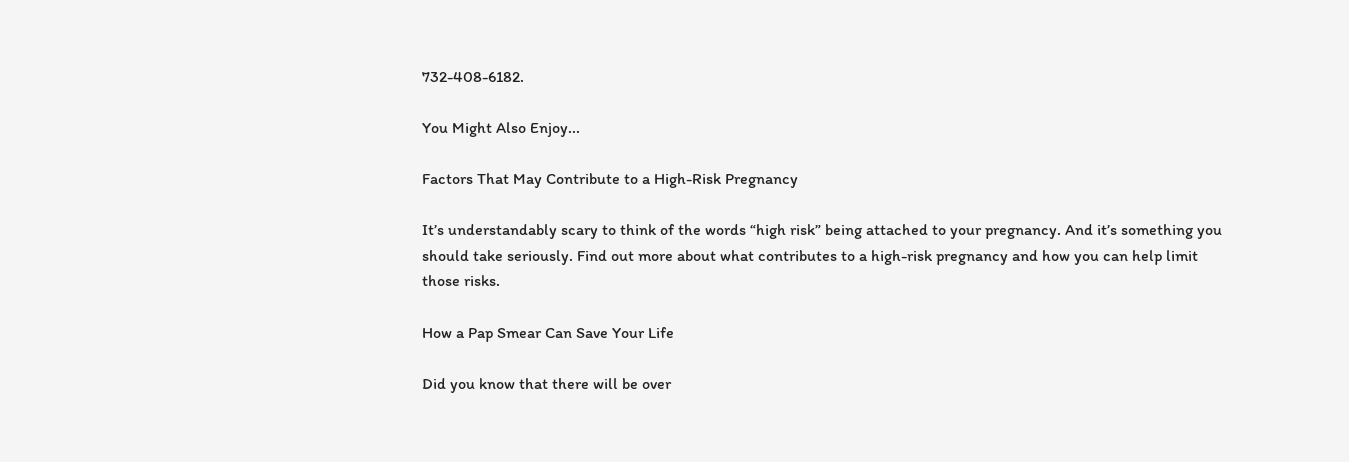732-408-6182.

You Might Also Enjoy...

Factors That May Contribute to a High-Risk Pregnancy

It’s understandably scary to think of the words “high risk” being attached to your pregnancy. And it’s something you should take seriously. Find out more about what contributes to a high-risk pregnancy and how you can help limit those risks.

How a Pap Smear Can Save Your Life

Did you know that there will be over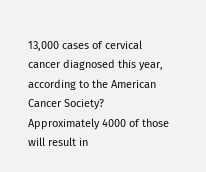13,000 cases of cervical cancer diagnosed this year, according to the American Cancer Society? Approximately 4000 of those will result in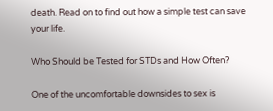death. Read on to find out how a simple test can save your life.

Who Should be Tested for STDs and How Often?

One of the uncomfortable downsides to sex is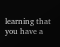learning that you have a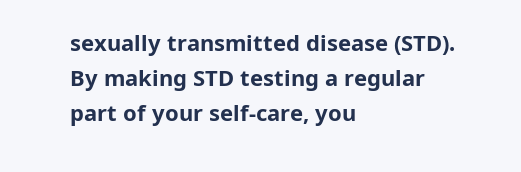sexually transmitted disease (STD). By making STD testing a regular part of your self-care, you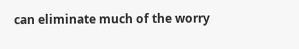can eliminate much of the worry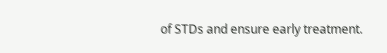of STDs and ensure early treatment.